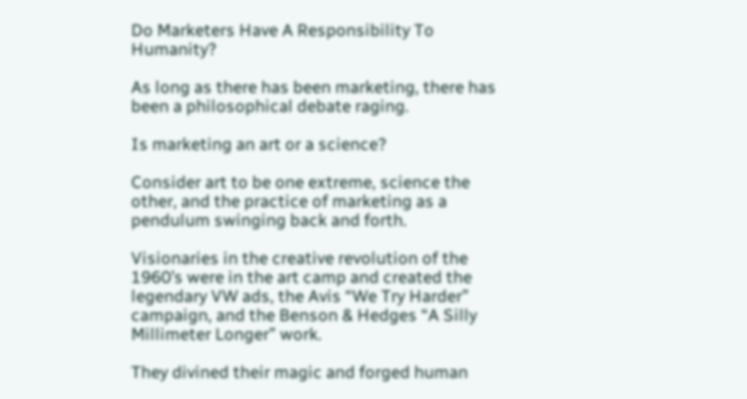Do Marketers Have A Responsibility To Humanity?

As long as there has been marketing, there has been a philosophical debate raging.

Is marketing an art or a science?

Consider art to be one extreme, science the other, and the practice of marketing as a pendulum swinging back and forth.

Visionaries in the creative revolution of the 1960’s were in the art camp and created the legendary VW ads, the Avis “We Try Harder” campaign, and the Benson & Hedges “A Silly Millimeter Longer” work.

They divined their magic and forged human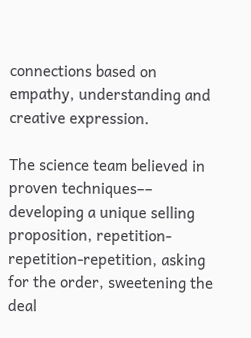connections based on empathy, understanding and creative expression.

The science team believed in proven techniques–– developing a unique selling proposition, repetition-repetition-repetition, asking for the order, sweetening the deal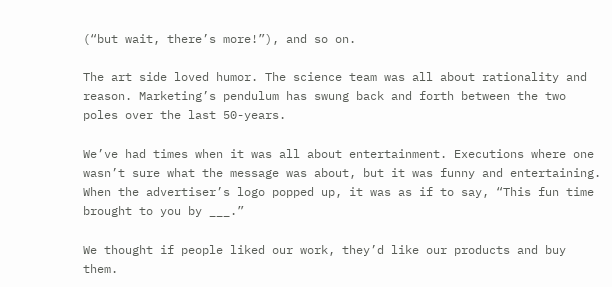(“but wait, there’s more!”), and so on.

The art side loved humor. The science team was all about rationality and reason. Marketing’s pendulum has swung back and forth between the two poles over the last 50-years.

We’ve had times when it was all about entertainment. Executions where one wasn’t sure what the message was about, but it was funny and entertaining. When the advertiser’s logo popped up, it was as if to say, “This fun time brought to you by ___.”

We thought if people liked our work, they’d like our products and buy them.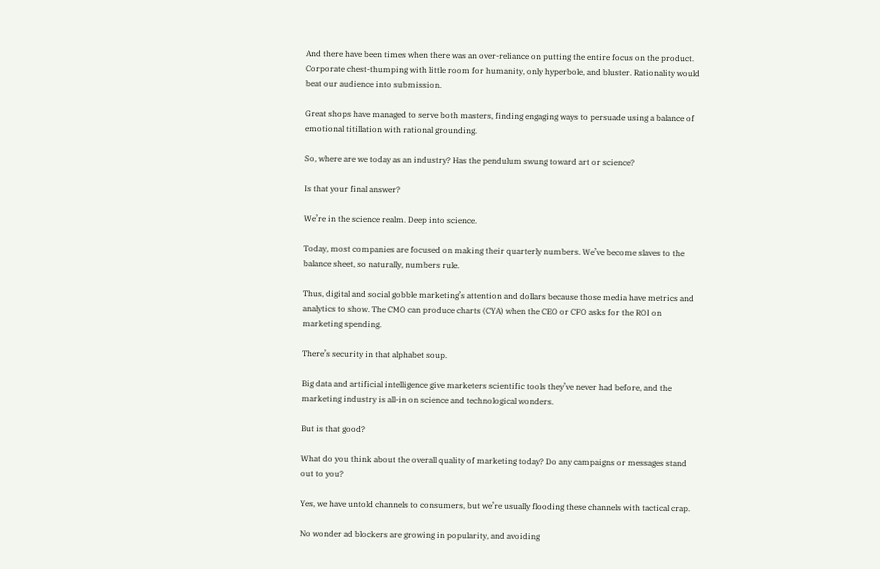And there have been times when there was an over-reliance on putting the entire focus on the product. Corporate chest-thumping with little room for humanity, only hyperbole, and bluster. Rationality would beat our audience into submission.

Great shops have managed to serve both masters, finding engaging ways to persuade using a balance of emotional titillation with rational grounding.

So, where are we today as an industry? Has the pendulum swung toward art or science?

Is that your final answer?

We’re in the science realm. Deep into science.

Today, most companies are focused on making their quarterly numbers. We’ve become slaves to the balance sheet, so naturally, numbers rule.

Thus, digital and social gobble marketing’s attention and dollars because those media have metrics and analytics to show. The CMO can produce charts (CYA) when the CEO or CFO asks for the ROI on marketing spending.

There’s security in that alphabet soup.

Big data and artificial intelligence give marketers scientific tools they’ve never had before, and the marketing industry is all-in on science and technological wonders.

But is that good?

What do you think about the overall quality of marketing today? Do any campaigns or messages stand out to you?

Yes, we have untold channels to consumers, but we’re usually flooding these channels with tactical crap.

No wonder ad blockers are growing in popularity, and avoiding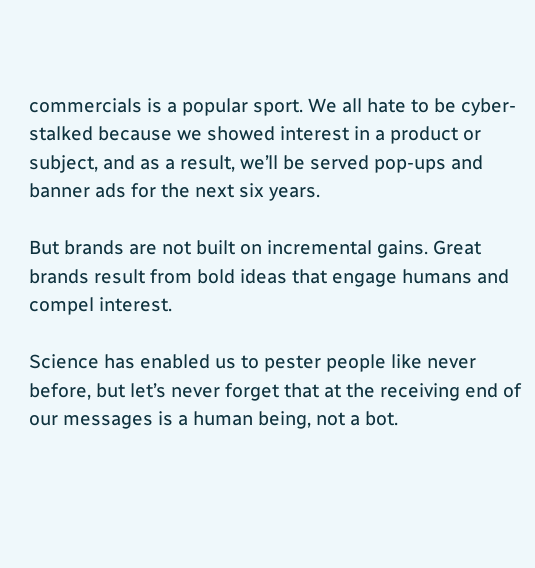commercials is a popular sport. We all hate to be cyber-stalked because we showed interest in a product or subject, and as a result, we’ll be served pop-ups and banner ads for the next six years.

But brands are not built on incremental gains. Great brands result from bold ideas that engage humans and compel interest.

Science has enabled us to pester people like never before, but let’s never forget that at the receiving end of our messages is a human being, not a bot.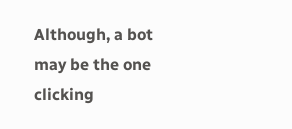Although, a bot may be the one clicking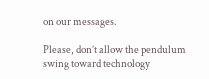on our messages.

Please, don’t allow the pendulum swing toward technology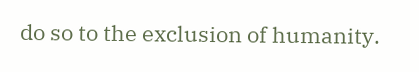do so to the exclusion of humanity.